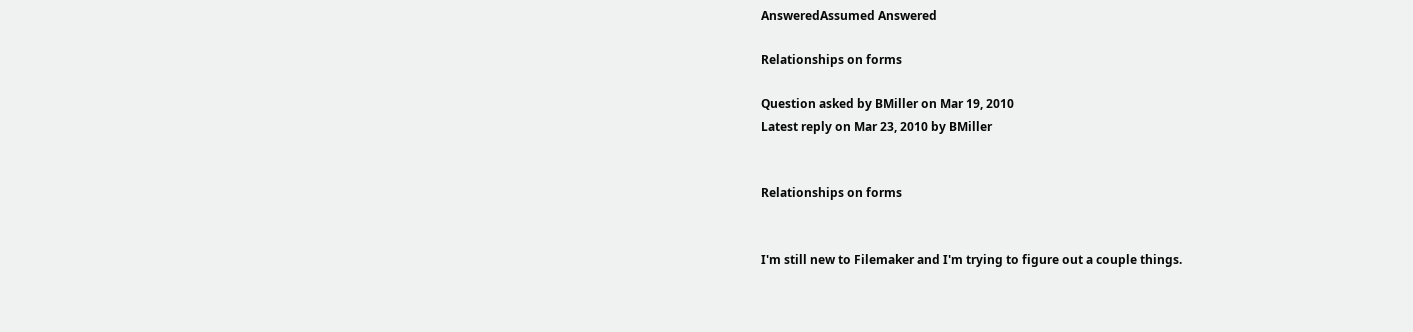AnsweredAssumed Answered

Relationships on forms

Question asked by BMiller on Mar 19, 2010
Latest reply on Mar 23, 2010 by BMiller


Relationships on forms


I'm still new to Filemaker and I'm trying to figure out a couple things.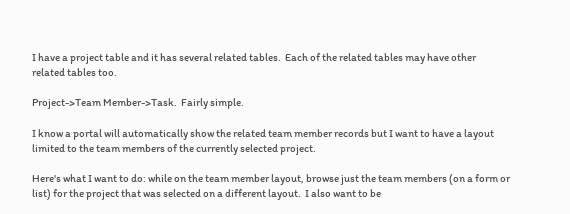I have a project table and it has several related tables.  Each of the related tables may have other related tables too.

Project->Team Member->Task.  Fairly simple.

I know a portal will automatically show the related team member records but I want to have a layout limited to the team members of the currently selected project.

Here's what I want to do: while on the team member layout, browse just the team members (on a form or list) for the project that was selected on a different layout.  I also want to be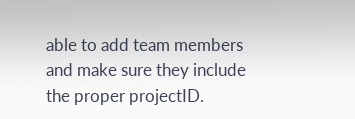able to add team members and make sure they include the proper projectID.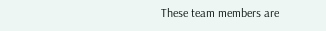These team members are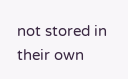not stored in their own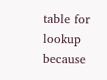table for lookup because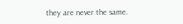they are never the same.